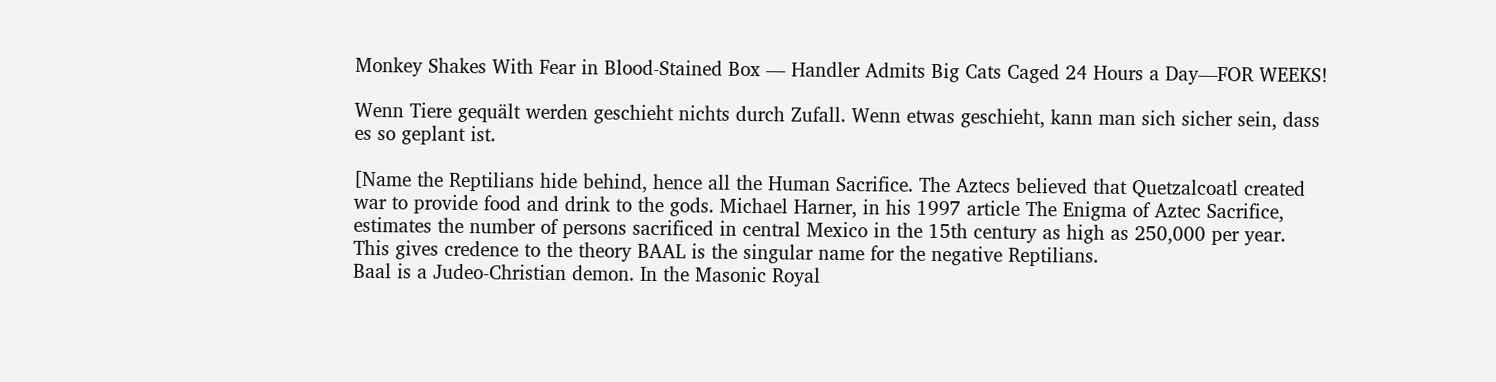Monkey Shakes With Fear in Blood-Stained Box — Handler Admits Big Cats Caged 24 Hours a Day—FOR WEEKS!

Wenn Tiere gequält werden geschieht nichts durch Zufall. Wenn etwas geschieht, kann man sich sicher sein, dass es so geplant ist.

[Name the Reptilians hide behind, hence all the Human Sacrifice. The Aztecs believed that Quetzalcoatl created war to provide food and drink to the gods. Michael Harner, in his 1997 article The Enigma of Aztec Sacrifice, estimates the number of persons sacrificed in central Mexico in the 15th century as high as 250,000 per year. This gives credence to the theory BAAL is the singular name for the negative Reptilians.
Baal is a Judeo-Christian demon. In the Masonic Royal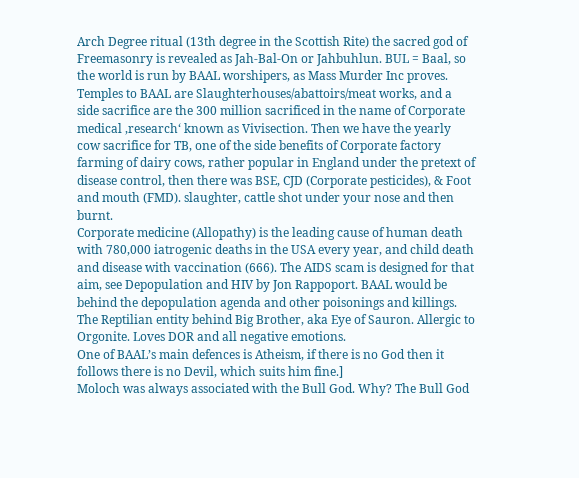Arch Degree ritual (13th degree in the Scottish Rite) the sacred god of Freemasonry is revealed as Jah-Bal-On or Jahbuhlun. BUL = Baal, so the world is run by BAAL worshipers, as Mass Murder Inc proves.
Temples to BAAL are Slaughterhouses/abattoirs/meat works, and a side sacrifice are the 300 million sacrificed in the name of Corporate medical ‚research‘ known as Vivisection. Then we have the yearly cow sacrifice for TB, one of the side benefits of Corporate factory farming of dairy cows, rather popular in England under the pretext of disease control, then there was BSE, CJD (Corporate pesticides), & Foot and mouth (FMD). slaughter, cattle shot under your nose and then burnt.
Corporate medicine (Allopathy) is the leading cause of human death with 780,000 iatrogenic deaths in the USA every year, and child death and disease with vaccination (666). The AIDS scam is designed for that aim, see Depopulation and HIV by Jon Rappoport. BAAL would be behind the depopulation agenda and other poisonings and killings. The Reptilian entity behind Big Brother, aka Eye of Sauron. Allergic to Orgonite. Loves DOR and all negative emotions.
One of BAAL’s main defences is Atheism, if there is no God then it follows there is no Devil, which suits him fine.]
Moloch was always associated with the Bull God. Why? The Bull God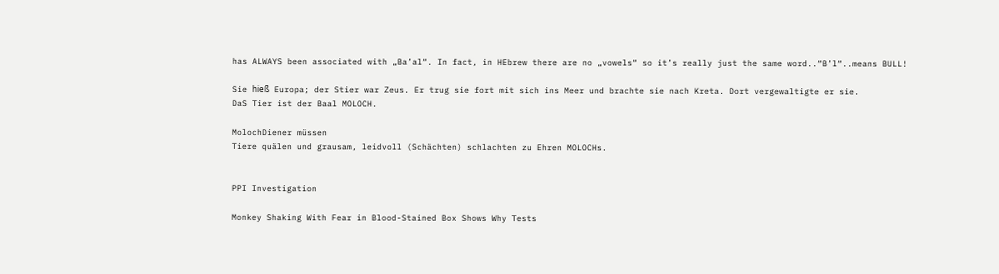has ALWAYS been associated with „Ba’al“. In fact, in HEbrew there are no „vowels“ so it’s really just the same word..“B’l“..means BULL!

Sie hieß Europa; der Stier war Zeus. Er trug sie fort mit sich ins Meer und brachte sie nach Kreta. Dort vergewaltigte er sie.
DaS Tier ist der Baal MOLOCH.

MolochDiener müssen
Tiere quälen und grausam, leidvoll (Schächten) schlachten zu Ehren MOLOCHs.


PPI Investigation

Monkey Shaking With Fear in Blood-Stained Box Shows Why Tests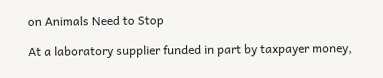on Animals Need to Stop

At a laboratory supplier funded in part by taxpayer money,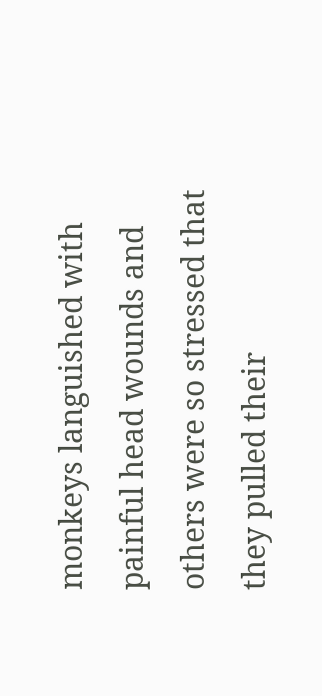monkeys languished with painful head wounds and others were so stressed that they pulled their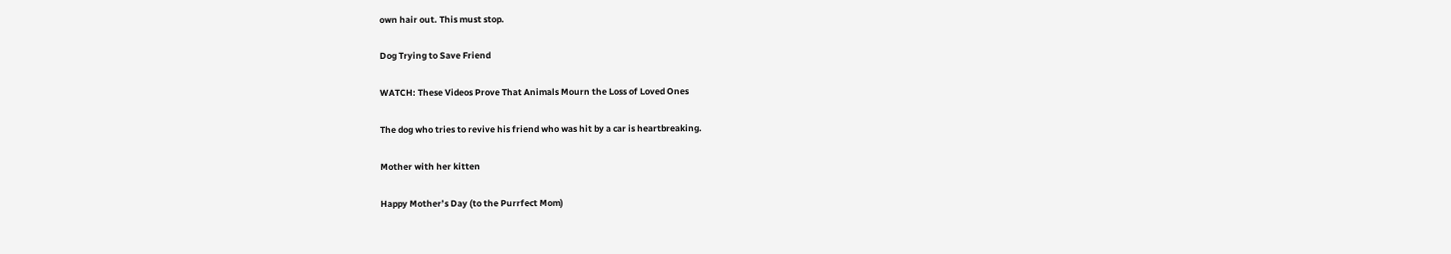own hair out. This must stop.

Dog Trying to Save Friend

WATCH: These Videos Prove That Animals Mourn the Loss of Loved Ones

The dog who tries to revive his friend who was hit by a car is heartbreaking.

Mother with her kitten

Happy Mother’s Day (to the Purrfect Mom)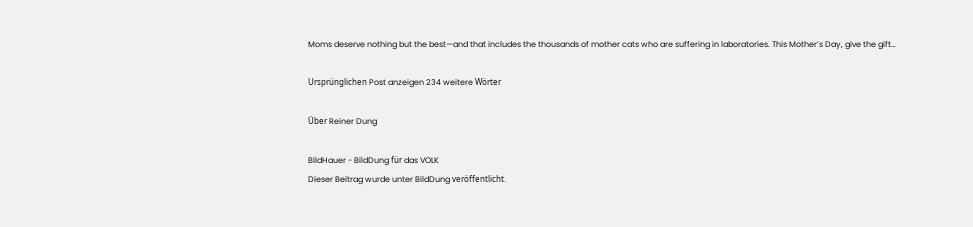Moms deserve nothing but the best—and that includes the thousands of mother cats who are suffering in laboratories. This Mother’s Day, give the gift…

Ursprünglichen Post anzeigen 234 weitere Wörter

Über Reiner Dung

BildHauer - BildDung für das VOLK
Dieser Beitrag wurde unter BildDung veröffentlicht.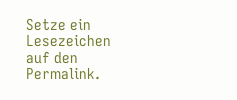Setze ein Lesezeichen auf den Permalink.